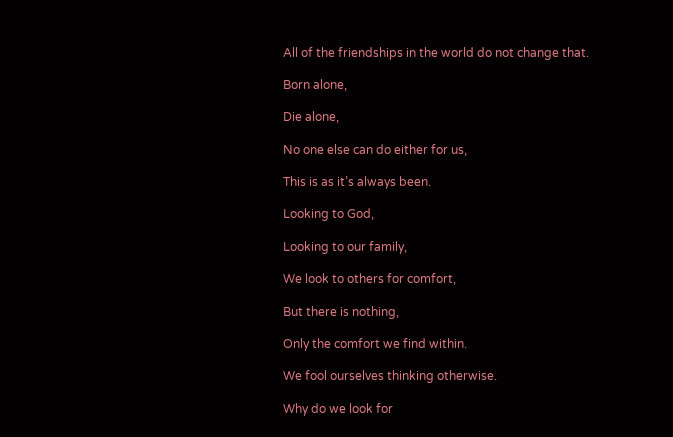All of the friendships in the world do not change that.

Born alone,

Die alone,

No one else can do either for us,

This is as it’s always been.

Looking to God,

Looking to our family,

We look to others for comfort,

But there is nothing,

Only the comfort we find within.

We fool ourselves thinking otherwise.

Why do we look for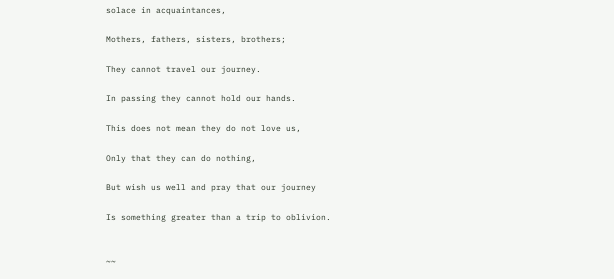solace in acquaintances,

Mothers, fathers, sisters, brothers;

They cannot travel our journey.

In passing they cannot hold our hands.

This does not mean they do not love us,

Only that they can do nothing,

But wish us well and pray that our journey

Is something greater than a trip to oblivion.


~~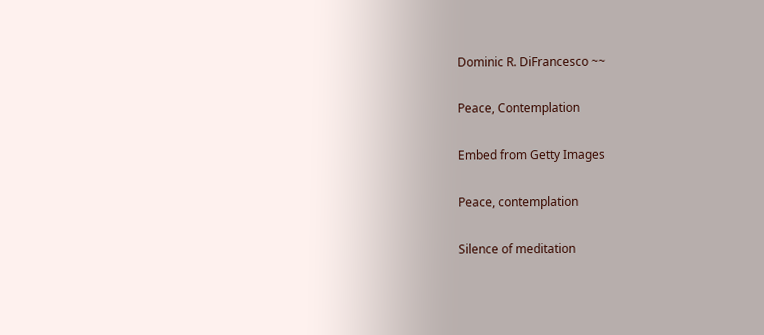Dominic R. DiFrancesco ~~

Peace, Contemplation

Embed from Getty Images

Peace, contemplation

Silence of meditation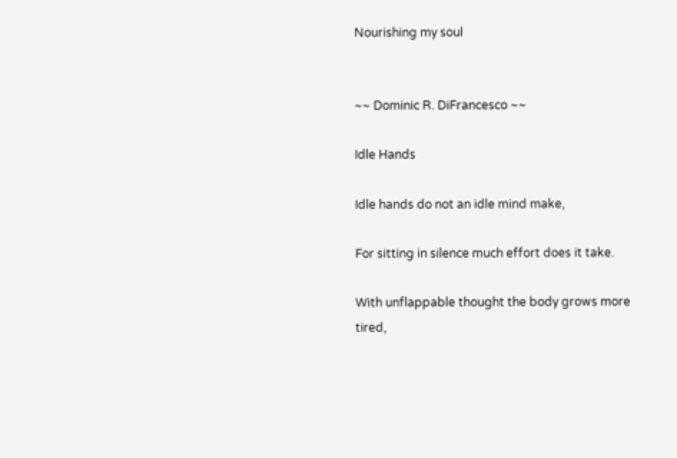Nourishing my soul


~~ Dominic R. DiFrancesco ~~

Idle Hands

Idle hands do not an idle mind make,

For sitting in silence much effort does it take.

With unflappable thought the body grows more tired,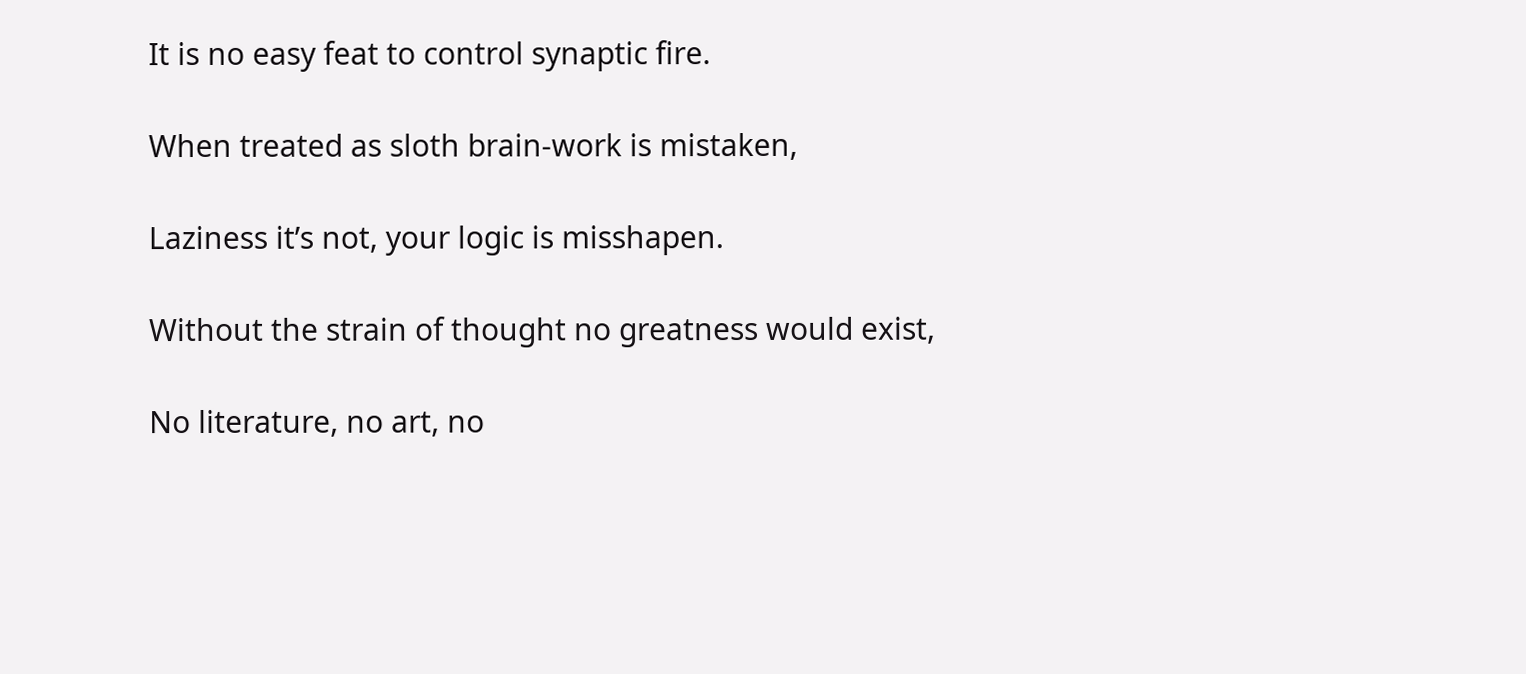It is no easy feat to control synaptic fire.

When treated as sloth brain-work is mistaken,

Laziness it’s not, your logic is misshapen.

Without the strain of thought no greatness would exist,

No literature, no art, no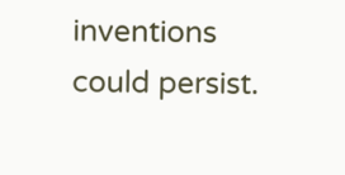inventions could persist.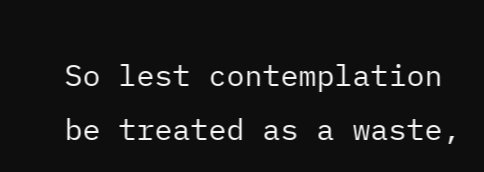So lest contemplation be treated as a waste,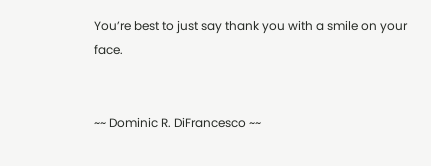You’re best to just say thank you with a smile on your face.


~~ Dominic R. DiFrancesco ~~